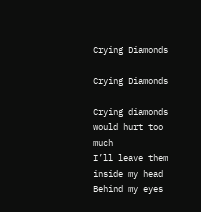Crying Diamonds

Crying Diamonds

Crying diamonds would hurt too much
I’ll leave them inside my head
Behind my eyes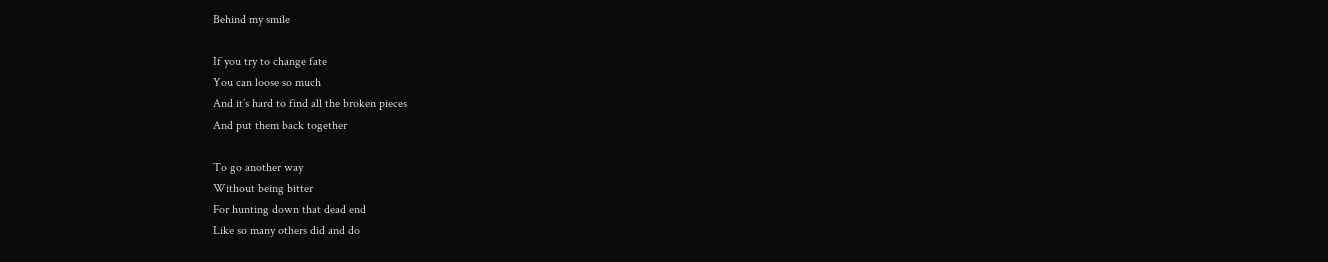Behind my smile

If you try to change fate
You can loose so much
And it’s hard to find all the broken pieces
And put them back together

To go another way
Without being bitter
For hunting down that dead end
Like so many others did and do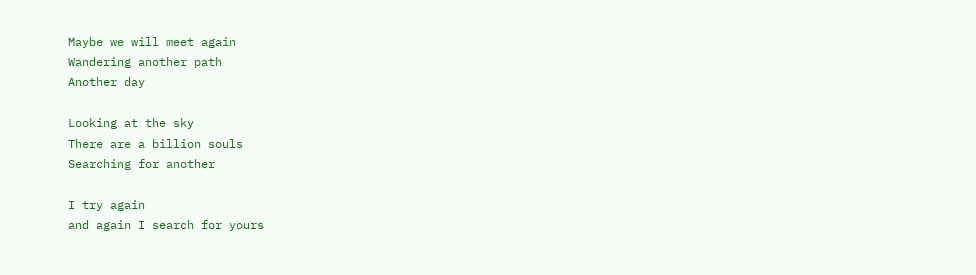Maybe we will meet again
Wandering another path
Another day

Looking at the sky
There are a billion souls
Searching for another

I try again
and again I search for yours